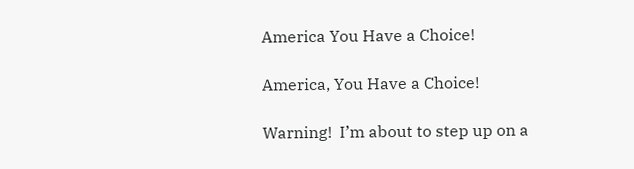America You Have a Choice!

America, You Have a Choice!

Warning!  I’m about to step up on a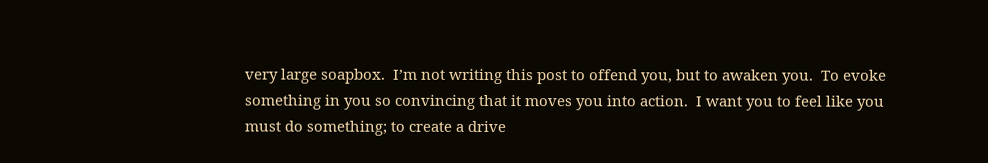very large soapbox.  I’m not writing this post to offend you, but to awaken you.  To evoke something in you so convincing that it moves you into action.  I want you to feel like you must do something; to create a drive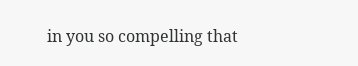in you so compelling that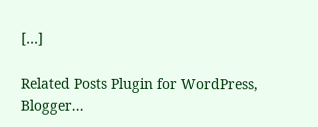[…]

Related Posts Plugin for WordPress, Blogger...